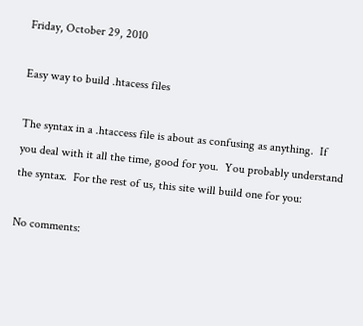Friday, October 29, 2010

Easy way to build .htacess files

The syntax in a .htaccess file is about as confusing as anything.  If you deal with it all the time, good for you.  You probably understand the syntax.  For the rest of us, this site will build one for you:

No comments: